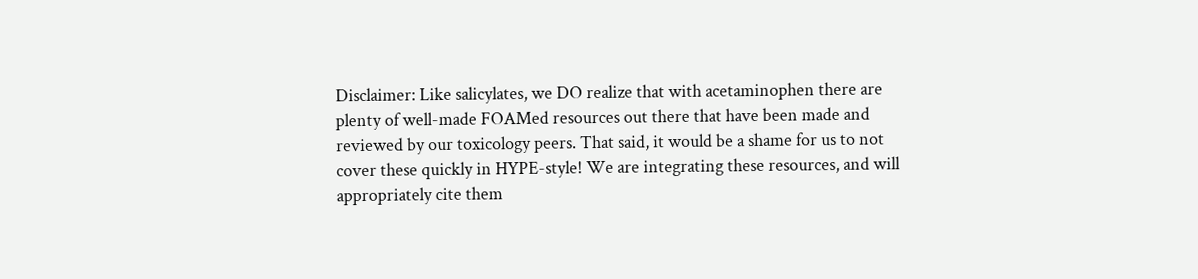Disclaimer: Like salicylates, we DO realize that with acetaminophen there are plenty of well-made FOAMed resources out there that have been made and reviewed by our toxicology peers. That said, it would be a shame for us to not cover these quickly in HYPE-style! We are integrating these resources, and will appropriately cite them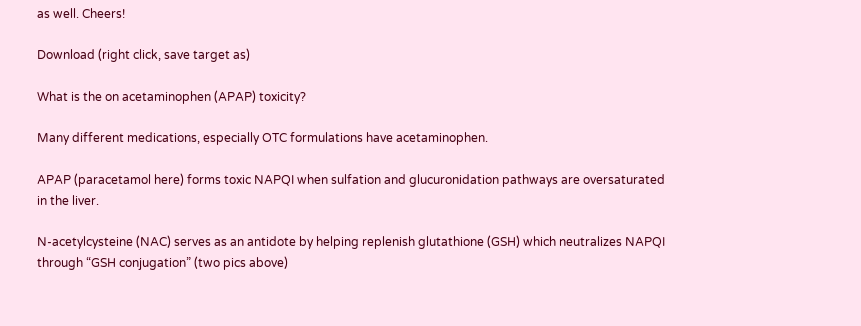as well. Cheers!

Download (right click, save target as)

What is the on acetaminophen (APAP) toxicity?

Many different medications, especially OTC formulations have acetaminophen.

APAP (paracetamol here) forms toxic NAPQI when sulfation and glucuronidation pathways are oversaturated in the liver.

N-acetylcysteine (NAC) serves as an antidote by helping replenish glutathione (GSH) which neutralizes NAPQI through “GSH conjugation” (two pics above)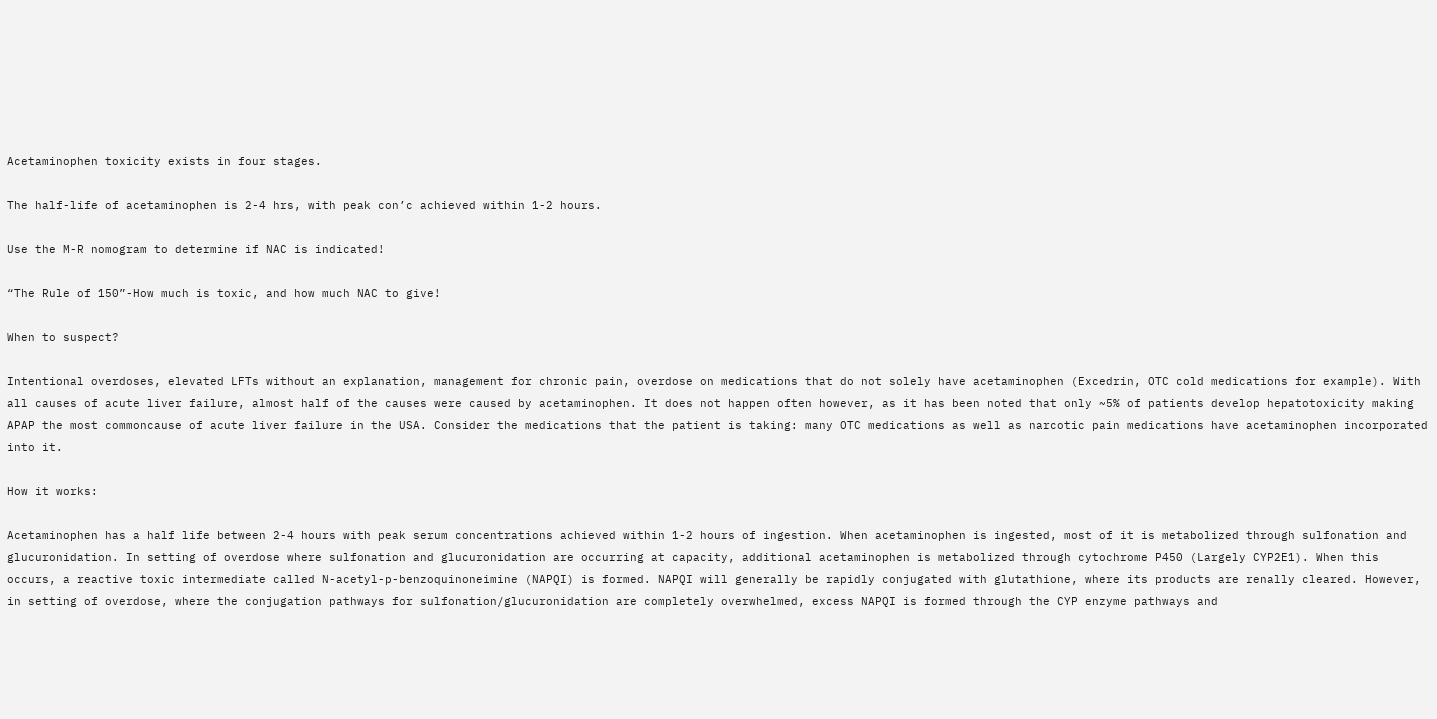Acetaminophen toxicity exists in four stages.

The half-life of acetaminophen is 2-4 hrs, with peak con’c achieved within 1-2 hours.

Use the M-R nomogram to determine if NAC is indicated!

“The Rule of 150”-How much is toxic, and how much NAC to give!

When to suspect?

Intentional overdoses, elevated LFTs without an explanation, management for chronic pain, overdose on medications that do not solely have acetaminophen (Excedrin, OTC cold medications for example). With all causes of acute liver failure, almost half of the causes were caused by acetaminophen. It does not happen often however, as it has been noted that only ~5% of patients develop hepatotoxicity making APAP the most commoncause of acute liver failure in the USA. Consider the medications that the patient is taking: many OTC medications as well as narcotic pain medications have acetaminophen incorporated into it.

How it works:

Acetaminophen has a half life between 2-4 hours with peak serum concentrations achieved within 1-2 hours of ingestion. When acetaminophen is ingested, most of it is metabolized through sulfonation and glucuronidation. In setting of overdose where sulfonation and glucuronidation are occurring at capacity, additional acetaminophen is metabolized through cytochrome P450 (Largely CYP2E1). When this occurs, a reactive toxic intermediate called N-acetyl-p-benzoquinoneimine (NAPQI) is formed. NAPQI will generally be rapidly conjugated with glutathione, where its products are renally cleared. However, in setting of overdose, where the conjugation pathways for sulfonation/glucuronidation are completely overwhelmed, excess NAPQI is formed through the CYP enzyme pathways and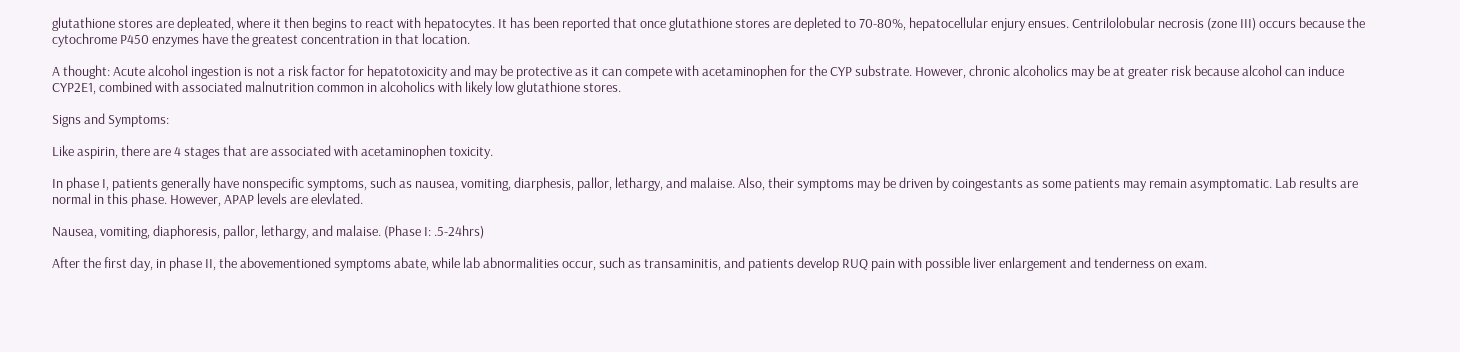glutathione stores are depleated, where it then begins to react with hepatocytes. It has been reported that once glutathione stores are depleted to 70-80%, hepatocellular enjury ensues. Centrilolobular necrosis (zone III) occurs because the cytochrome P450 enzymes have the greatest concentration in that location.

A thought: Acute alcohol ingestion is not a risk factor for hepatotoxicity and may be protective as it can compete with acetaminophen for the CYP substrate. However, chronic alcoholics may be at greater risk because alcohol can induce CYP2E1, combined with associated malnutrition common in alcoholics with likely low glutathione stores.

Signs and Symptoms:

Like aspirin, there are 4 stages that are associated with acetaminophen toxicity.

In phase I, patients generally have nonspecific symptoms, such as nausea, vomiting, diarphesis, pallor, lethargy, and malaise. Also, their symptoms may be driven by coingestants as some patients may remain asymptomatic. Lab results are normal in this phase. However, APAP levels are elevlated.

Nausea, vomiting, diaphoresis, pallor, lethargy, and malaise. (Phase I: .5-24hrs)

After the first day, in phase II, the abovementioned symptoms abate, while lab abnormalities occur, such as transaminitis, and patients develop RUQ pain with possible liver enlargement and tenderness on exam.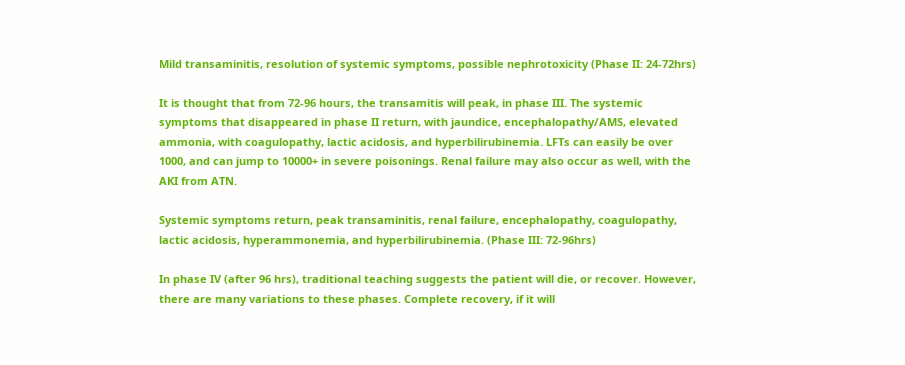Mild transaminitis, resolution of systemic symptoms, possible nephrotoxicity (Phase II: 24-72hrs)

It is thought that from 72-96 hours, the transamitis will peak, in phase III. The systemic symptoms that disappeared in phase II return, with jaundice, encephalopathy/AMS, elevated ammonia, with coagulopathy, lactic acidosis, and hyperbilirubinemia. LFTs can easily be over 1000, and can jump to 10000+ in severe poisonings. Renal failure may also occur as well, with the AKI from ATN.

Systemic symptoms return, peak transaminitis, renal failure, encephalopathy, coagulopathy, lactic acidosis, hyperammonemia, and hyperbilirubinemia. (Phase III: 72-96hrs)

In phase IV (after 96 hrs), traditional teaching suggests the patient will die, or recover. However, there are many variations to these phases. Complete recovery, if it will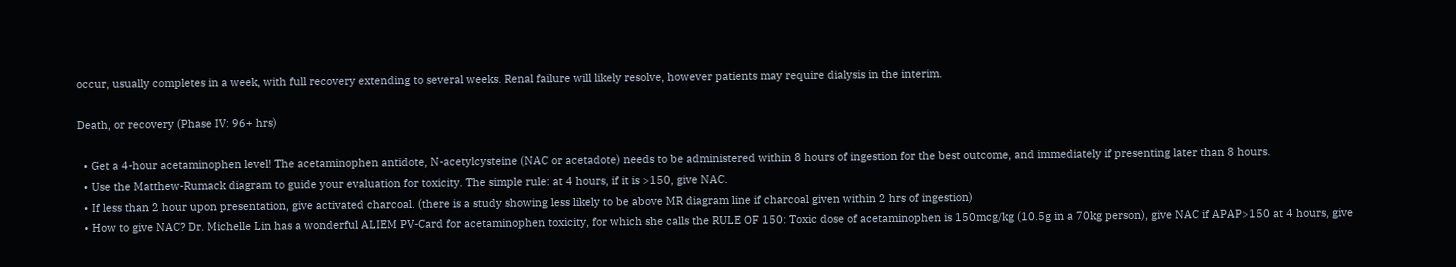occur, usually completes in a week, with full recovery extending to several weeks. Renal failure will likely resolve, however patients may require dialysis in the interim.

Death, or recovery (Phase IV: 96+ hrs)

  • Get a 4-hour acetaminophen level! The acetaminophen antidote, N-acetylcysteine (NAC or acetadote) needs to be administered within 8 hours of ingestion for the best outcome, and immediately if presenting later than 8 hours.
  • Use the Matthew-Rumack diagram to guide your evaluation for toxicity. The simple rule: at 4 hours, if it is >150, give NAC.
  • If less than 2 hour upon presentation, give activated charcoal. (there is a study showing less likely to be above MR diagram line if charcoal given within 2 hrs of ingestion)
  • How to give NAC? Dr. Michelle Lin has a wonderful ALIEM PV-Card for acetaminophen toxicity, for which she calls the RULE OF 150: Toxic dose of acetaminophen is 150mcg/kg (10.5g in a 70kg person), give NAC if APAP>150 at 4 hours, give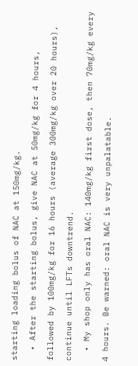starting loading bolus of NAC at 150mg/kg.
  • After the starting bolus, give NAC at 50mg/kg for 4 hours, followed by 100mg/kg for 16 hours (average 300mg/kg over 20 hours), continue until LFTs downtrend.
  • My shop only has oral NAC: 140mg/kg first dose, then 70mg/kg every 4 hours. Be warned: oral NAC is very unpalatable.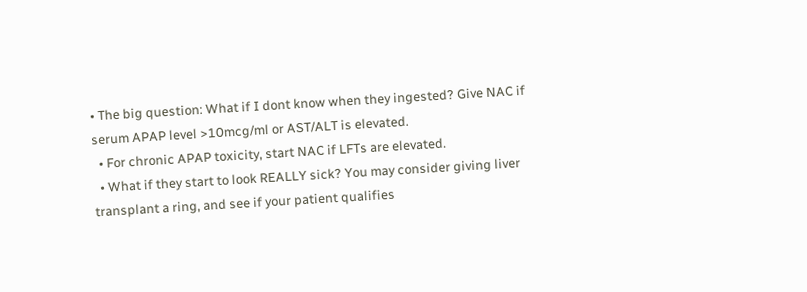• The big question: What if I dont know when they ingested? Give NAC if serum APAP level >10mcg/ml or AST/ALT is elevated.
  • For chronic APAP toxicity, start NAC if LFTs are elevated.
  • What if they start to look REALLY sick? You may consider giving liver transplant a ring, and see if your patient qualifies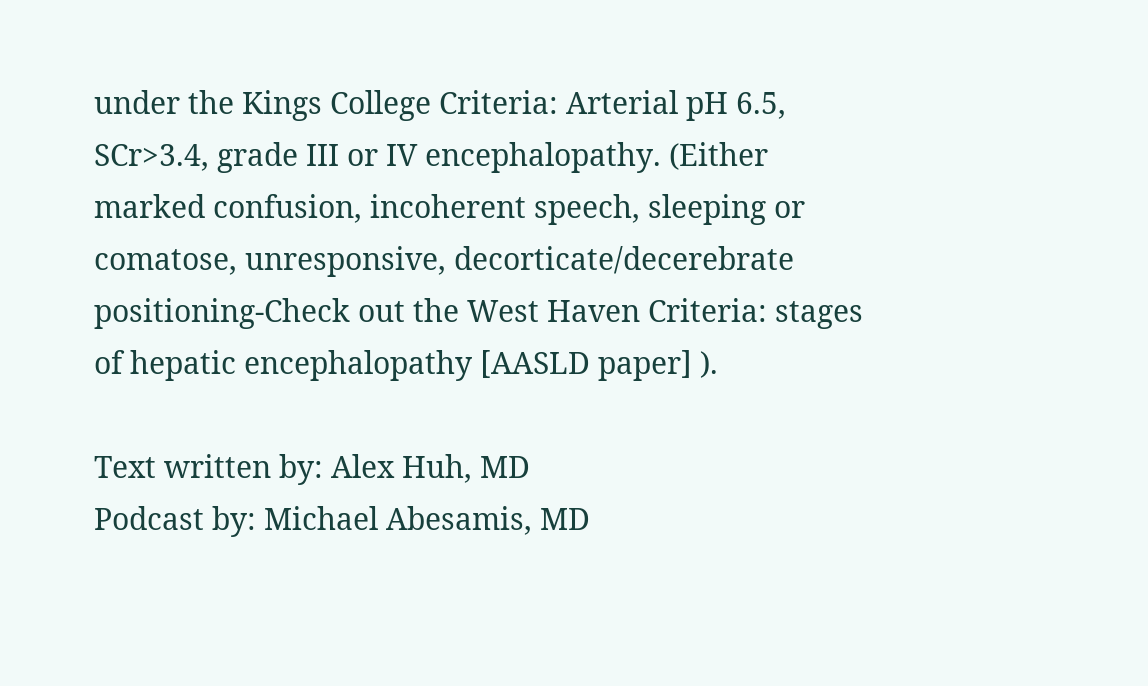under the Kings College Criteria: Arterial pH 6.5, SCr>3.4, grade III or IV encephalopathy. (Either marked confusion, incoherent speech, sleeping or comatose, unresponsive, decorticate/decerebrate positioning-Check out the West Haven Criteria: stages of hepatic encephalopathy [AASLD paper] ).

Text written by: Alex Huh, MD
Podcast by: Michael Abesamis, MD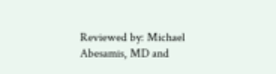Reviewed by: Michael Abesamis, MD and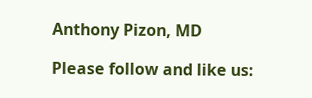Anthony Pizon, MD

Please follow and like us: